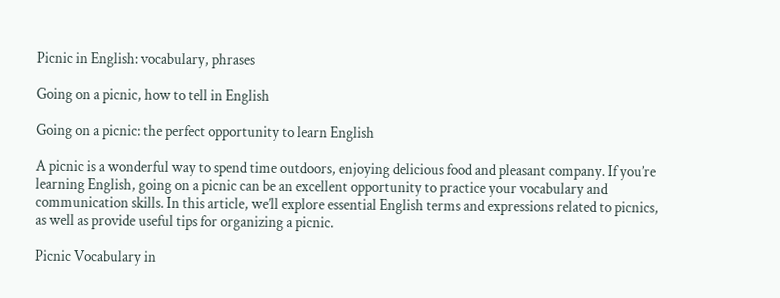Picnic in English: vocabulary, phrases

Going on a picnic, how to tell in English

Going on a picnic: the perfect opportunity to learn English

A picnic is a wonderful way to spend time outdoors, enjoying delicious food and pleasant company. If you’re learning English, going on a picnic can be an excellent opportunity to practice your vocabulary and communication skills. In this article, we’ll explore essential English terms and expressions related to picnics, as well as provide useful tips for organizing a picnic.

Picnic Vocabulary in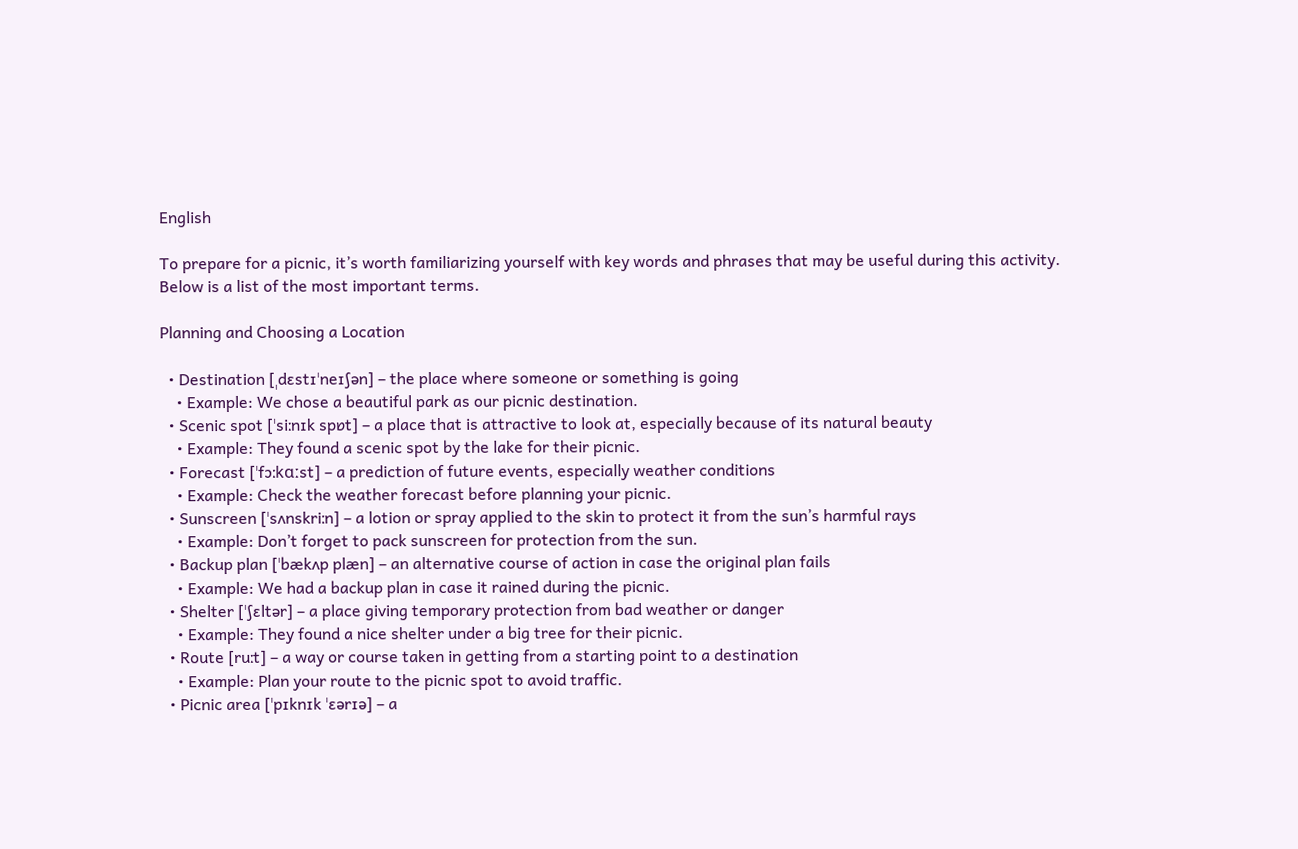English

To prepare for a picnic, it’s worth familiarizing yourself with key words and phrases that may be useful during this activity. Below is a list of the most important terms.

Planning and Choosing a Location

  • Destination [ˌdɛstɪˈneɪʃən] – the place where someone or something is going
    • Example: We chose a beautiful park as our picnic destination.
  • Scenic spot [ˈsiːnɪk spɒt] – a place that is attractive to look at, especially because of its natural beauty
    • Example: They found a scenic spot by the lake for their picnic.
  • Forecast [ˈfɔːkɑːst] – a prediction of future events, especially weather conditions
    • Example: Check the weather forecast before planning your picnic.
  • Sunscreen [ˈsʌnskriːn] – a lotion or spray applied to the skin to protect it from the sun’s harmful rays
    • Example: Don’t forget to pack sunscreen for protection from the sun.
  • Backup plan [ˈbækʌp plæn] – an alternative course of action in case the original plan fails
    • Example: We had a backup plan in case it rained during the picnic.
  • Shelter [ˈʃɛltər] – a place giving temporary protection from bad weather or danger
    • Example: They found a nice shelter under a big tree for their picnic.
  • Route [ruːt] – a way or course taken in getting from a starting point to a destination
    • Example: Plan your route to the picnic spot to avoid traffic.
  • Picnic area [ˈpɪknɪk ˈɛərɪə] – a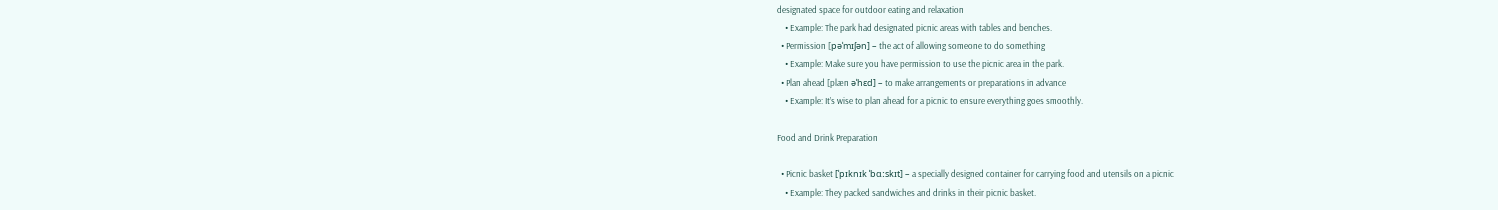designated space for outdoor eating and relaxation
    • Example: The park had designated picnic areas with tables and benches.
  • Permission [pəˈmɪʃən] – the act of allowing someone to do something
    • Example: Make sure you have permission to use the picnic area in the park.
  • Plan ahead [plæn əˈhɛd] – to make arrangements or preparations in advance
    • Example: It’s wise to plan ahead for a picnic to ensure everything goes smoothly.

Food and Drink Preparation

  • Picnic basket [ˈpɪknɪk ˈbɑːskɪt] – a specially designed container for carrying food and utensils on a picnic
    • Example: They packed sandwiches and drinks in their picnic basket.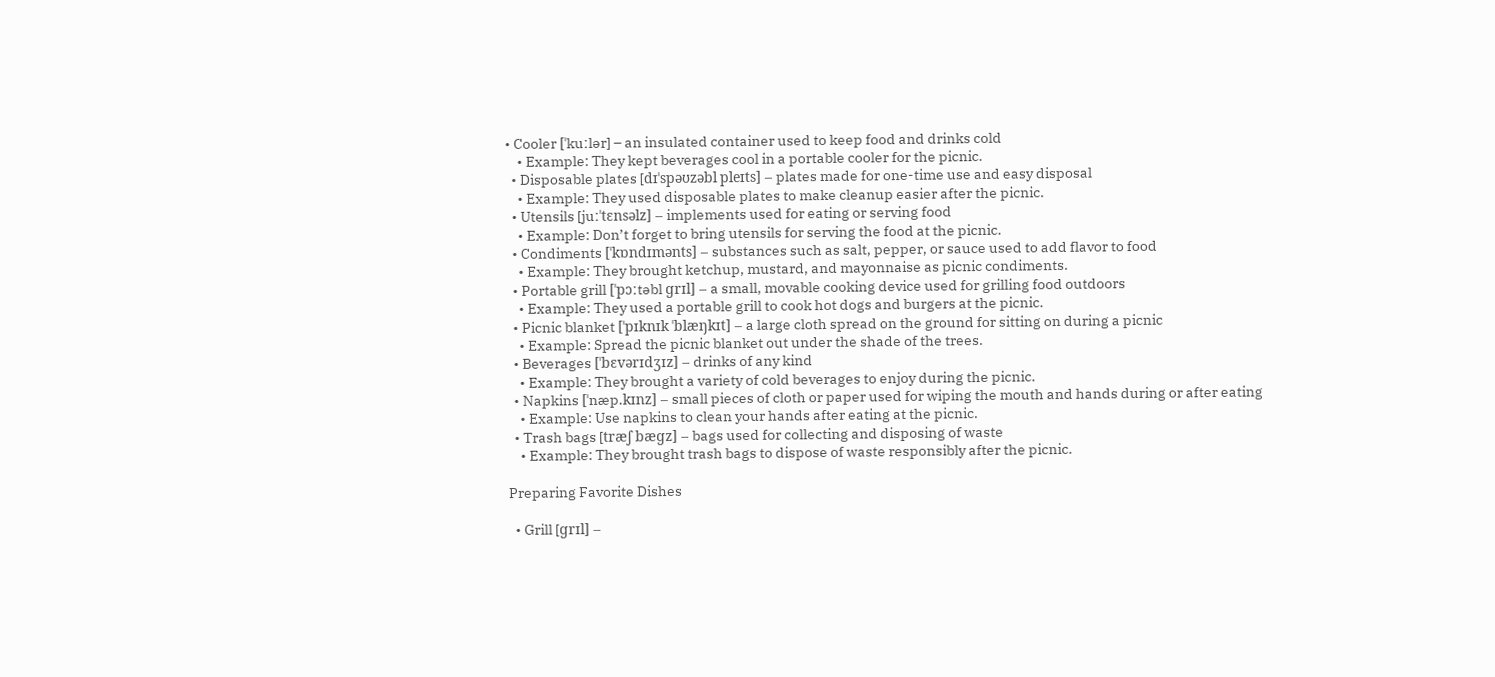• Cooler [ˈkuːlər] – an insulated container used to keep food and drinks cold
    • Example: They kept beverages cool in a portable cooler for the picnic.
  • Disposable plates [dɪˈspəʊzəbl pleɪts] – plates made for one-time use and easy disposal
    • Example: They used disposable plates to make cleanup easier after the picnic.
  • Utensils [juːˈtɛnsəlz] – implements used for eating or serving food
    • Example: Don’t forget to bring utensils for serving the food at the picnic.
  • Condiments [ˈkɒndɪmənts] – substances such as salt, pepper, or sauce used to add flavor to food
    • Example: They brought ketchup, mustard, and mayonnaise as picnic condiments.
  • Portable grill [ˈpɔːtəbl ɡrɪl] – a small, movable cooking device used for grilling food outdoors
    • Example: They used a portable grill to cook hot dogs and burgers at the picnic.
  • Picnic blanket [ˈpɪknɪk ˈblæŋkɪt] – a large cloth spread on the ground for sitting on during a picnic
    • Example: Spread the picnic blanket out under the shade of the trees.
  • Beverages [ˈbɛvərɪdʒɪz] – drinks of any kind
    • Example: They brought a variety of cold beverages to enjoy during the picnic.
  • Napkins [ˈnæp.kɪnz] – small pieces of cloth or paper used for wiping the mouth and hands during or after eating
    • Example: Use napkins to clean your hands after eating at the picnic.
  • Trash bags [træʃ bæɡz] – bags used for collecting and disposing of waste
    • Example: They brought trash bags to dispose of waste responsibly after the picnic.

Preparing Favorite Dishes

  • Grill [ɡrɪl] –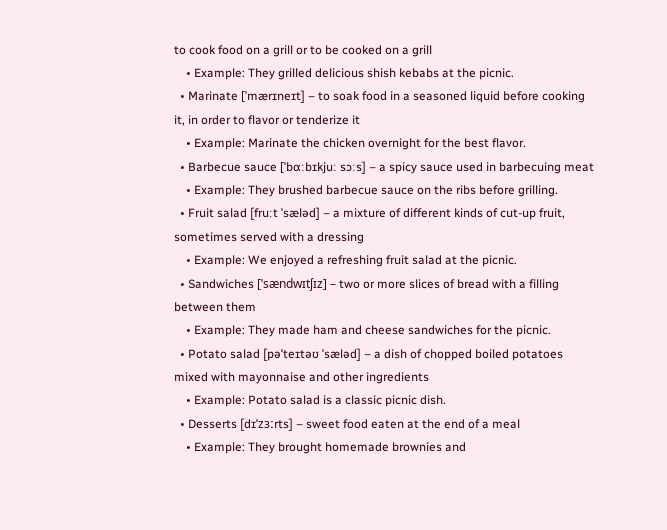to cook food on a grill or to be cooked on a grill
    • Example: They grilled delicious shish kebabs at the picnic.
  • Marinate [ˈmærɪneɪt] – to soak food in a seasoned liquid before cooking it, in order to flavor or tenderize it
    • Example: Marinate the chicken overnight for the best flavor.
  • Barbecue sauce [ˈbɑːbɪkjuː sɔːs] – a spicy sauce used in barbecuing meat
    • Example: They brushed barbecue sauce on the ribs before grilling.
  • Fruit salad [fruːt ˈsæləd] – a mixture of different kinds of cut-up fruit, sometimes served with a dressing
    • Example: We enjoyed a refreshing fruit salad at the picnic.
  • Sandwiches [ˈsændwɪtʃɪz] – two or more slices of bread with a filling between them
    • Example: They made ham and cheese sandwiches for the picnic.
  • Potato salad [pəˈteɪtəʊ ˈsæləd] – a dish of chopped boiled potatoes mixed with mayonnaise and other ingredients
    • Example: Potato salad is a classic picnic dish.
  • Desserts [dɪˈzɜːrts] – sweet food eaten at the end of a meal
    • Example: They brought homemade brownies and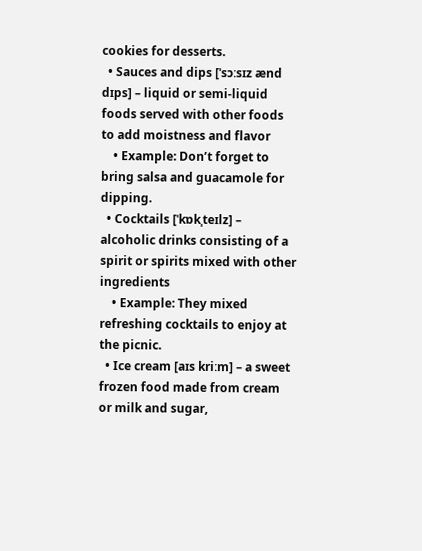cookies for desserts.
  • Sauces and dips [ˈsɔːsɪz ænd dɪps] – liquid or semi-liquid foods served with other foods to add moistness and flavor
    • Example: Don’t forget to bring salsa and guacamole for dipping.
  • Cocktails [ˈkɒkˌteɪlz] – alcoholic drinks consisting of a spirit or spirits mixed with other ingredients
    • Example: They mixed refreshing cocktails to enjoy at the picnic.
  • Ice cream [aɪs kriːm] – a sweet frozen food made from cream or milk and sugar,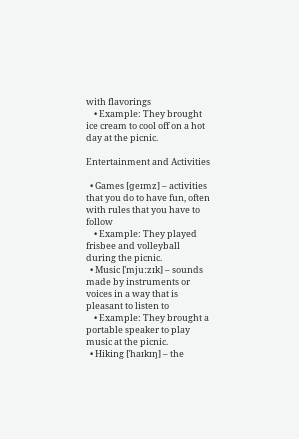with flavorings
    • Example: They brought ice cream to cool off on a hot day at the picnic.

Entertainment and Activities

  • Games [ɡeɪmz] – activities that you do to have fun, often with rules that you have to follow
    • Example: They played frisbee and volleyball during the picnic.
  • Music [ˈmjuːzɪk] – sounds made by instruments or voices in a way that is pleasant to listen to
    • Example: They brought a portable speaker to play music at the picnic.
  • Hiking [ˈhaɪkɪŋ] – the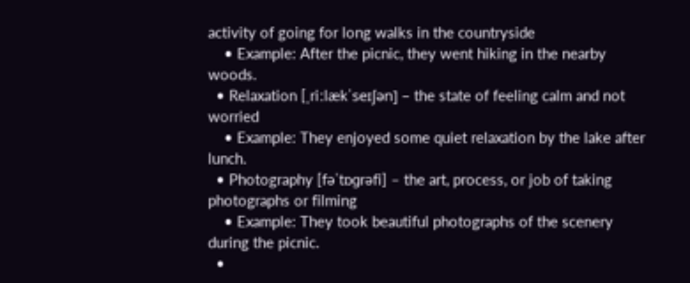activity of going for long walks in the countryside
    • Example: After the picnic, they went hiking in the nearby woods.
  • Relaxation [ˌriːlækˈseɪʃən] – the state of feeling calm and not worried
    • Example: They enjoyed some quiet relaxation by the lake after lunch.
  • Photography [fəˈtɒɡrəfi] – the art, process, or job of taking photographs or filming
    • Example: They took beautiful photographs of the scenery during the picnic.
  •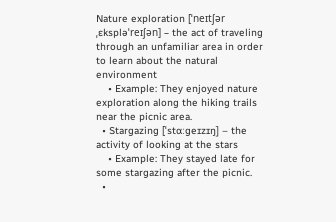Nature exploration [ˈneɪtʃər ˌɛkspləˈreɪʃən] – the act of traveling through an unfamiliar area in order to learn about the natural environment
    • Example: They enjoyed nature exploration along the hiking trails near the picnic area.
  • Stargazing [ˈstɑːɡeɪzɪŋ] – the activity of looking at the stars
    • Example: They stayed late for some stargazing after the picnic.
  •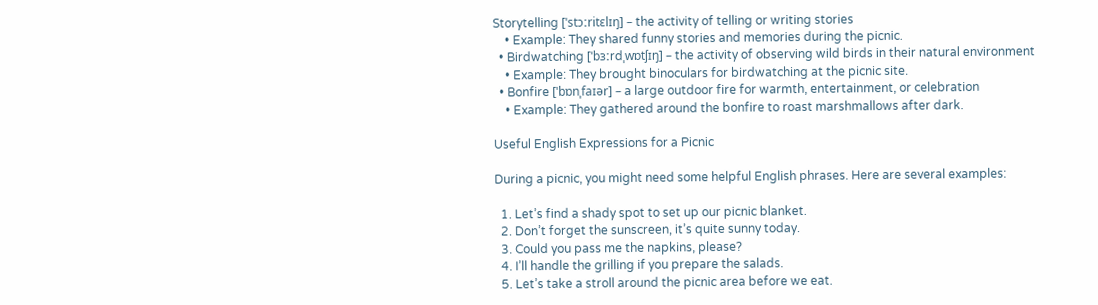Storytelling [ˈstɔːritɛlɪŋ] – the activity of telling or writing stories
    • Example: They shared funny stories and memories during the picnic.
  • Birdwatching [ˈbɜːrdˌwɒtʃɪŋ] – the activity of observing wild birds in their natural environment
    • Example: They brought binoculars for birdwatching at the picnic site.
  • Bonfire [ˈbɒnˌfaɪər] – a large outdoor fire for warmth, entertainment, or celebration
    • Example: They gathered around the bonfire to roast marshmallows after dark.

Useful English Expressions for a Picnic

During a picnic, you might need some helpful English phrases. Here are several examples:

  1. Let’s find a shady spot to set up our picnic blanket.
  2. Don’t forget the sunscreen, it’s quite sunny today.
  3. Could you pass me the napkins, please?
  4. I’ll handle the grilling if you prepare the salads.
  5. Let’s take a stroll around the picnic area before we eat.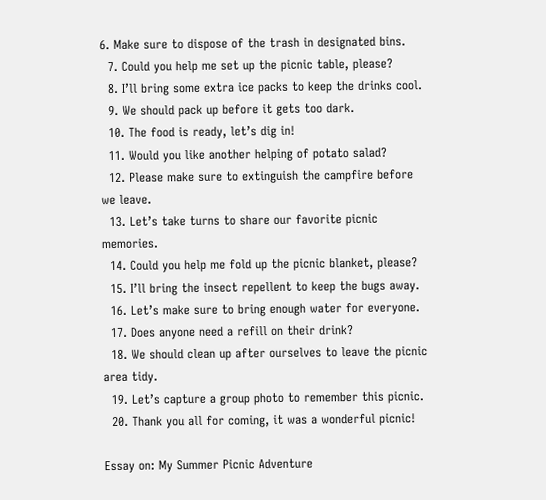6. Make sure to dispose of the trash in designated bins.
  7. Could you help me set up the picnic table, please?
  8. I’ll bring some extra ice packs to keep the drinks cool.
  9. We should pack up before it gets too dark.
  10. The food is ready, let’s dig in!
  11. Would you like another helping of potato salad?
  12. Please make sure to extinguish the campfire before we leave.
  13. Let’s take turns to share our favorite picnic memories.
  14. Could you help me fold up the picnic blanket, please?
  15. I’ll bring the insect repellent to keep the bugs away.
  16. Let’s make sure to bring enough water for everyone.
  17. Does anyone need a refill on their drink?
  18. We should clean up after ourselves to leave the picnic area tidy.
  19. Let’s capture a group photo to remember this picnic.
  20. Thank you all for coming, it was a wonderful picnic!

Essay on: My Summer Picnic Adventure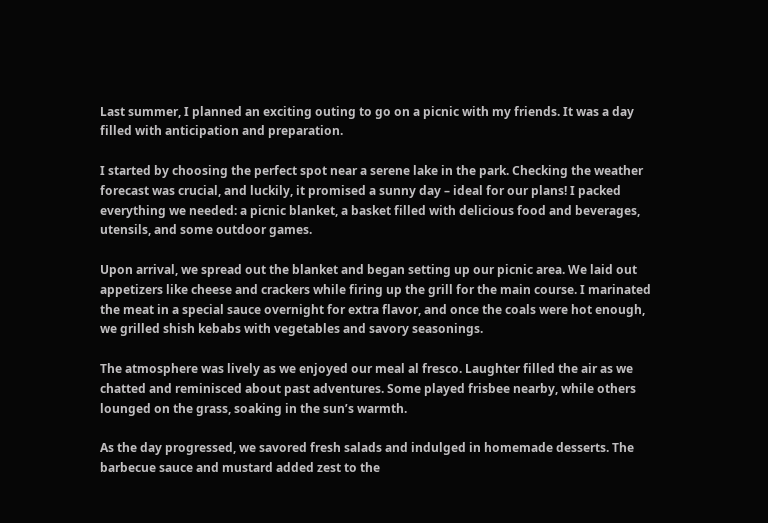Last summer, I planned an exciting outing to go on a picnic with my friends. It was a day filled with anticipation and preparation.

I started by choosing the perfect spot near a serene lake in the park. Checking the weather forecast was crucial, and luckily, it promised a sunny day – ideal for our plans! I packed everything we needed: a picnic blanket, a basket filled with delicious food and beverages, utensils, and some outdoor games.

Upon arrival, we spread out the blanket and began setting up our picnic area. We laid out appetizers like cheese and crackers while firing up the grill for the main course. I marinated the meat in a special sauce overnight for extra flavor, and once the coals were hot enough, we grilled shish kebabs with vegetables and savory seasonings.

The atmosphere was lively as we enjoyed our meal al fresco. Laughter filled the air as we chatted and reminisced about past adventures. Some played frisbee nearby, while others lounged on the grass, soaking in the sun’s warmth.

As the day progressed, we savored fresh salads and indulged in homemade desserts. The barbecue sauce and mustard added zest to the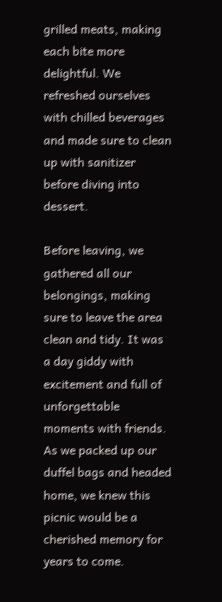grilled meats, making each bite more delightful. We refreshed ourselves with chilled beverages and made sure to clean up with sanitizer before diving into dessert.

Before leaving, we gathered all our belongings, making sure to leave the area clean and tidy. It was a day giddy with excitement and full of unforgettable moments with friends. As we packed up our duffel bags and headed home, we knew this picnic would be a cherished memory for years to come.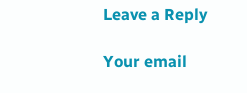Leave a Reply

Your email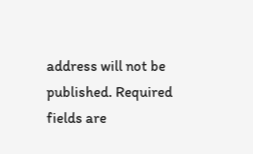address will not be published. Required fields are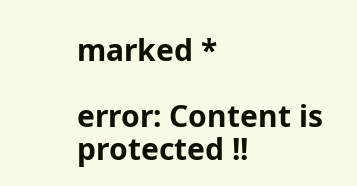marked *

error: Content is protected !!